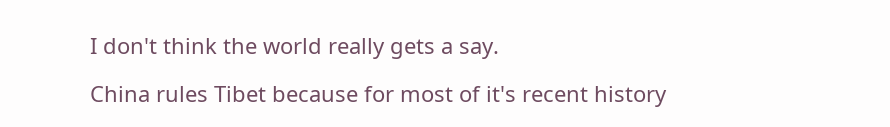I don't think the world really gets a say.

China rules Tibet because for most of it's recent history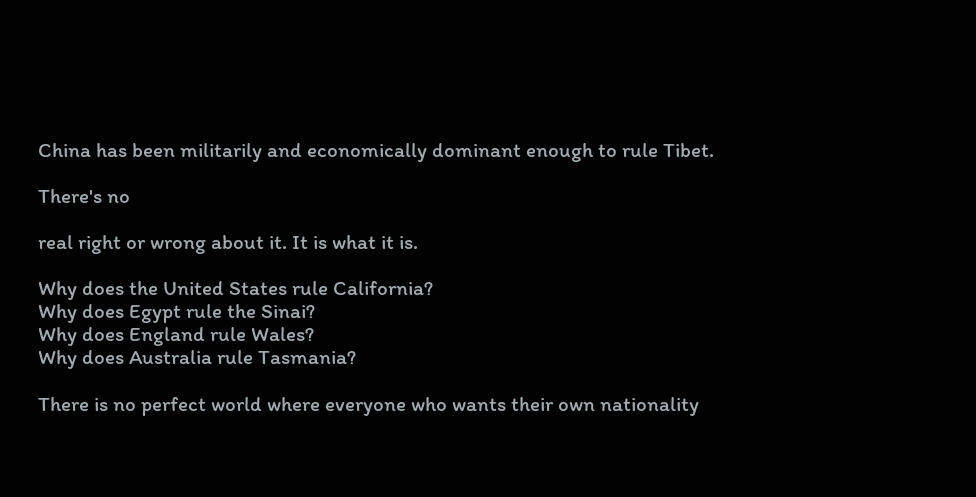China has been militarily and economically dominant enough to rule Tibet.

There's no

real right or wrong about it. It is what it is.

Why does the United States rule California?
Why does Egypt rule the Sinai?
Why does England rule Wales?
Why does Australia rule Tasmania?

There is no perfect world where everyone who wants their own nationality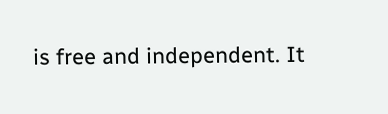is free and independent. It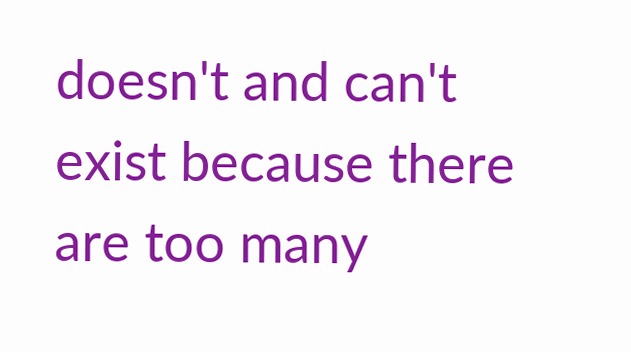doesn't and can't exist because there are too many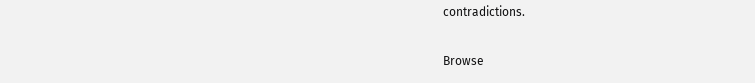contradictions.

Browse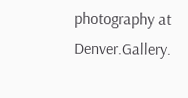photography at Denver.Gallery.